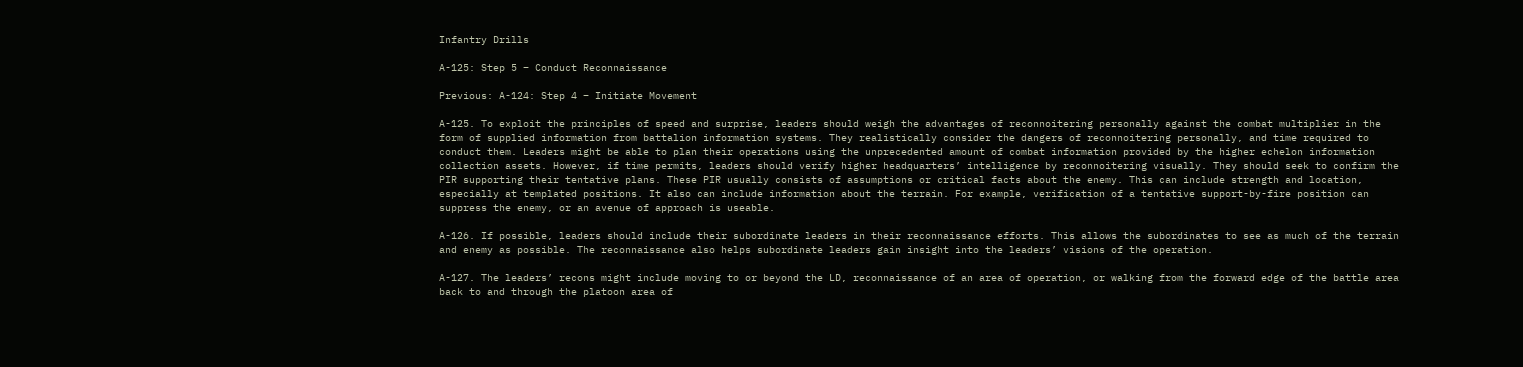Infantry Drills

A-125: Step 5 – Conduct Reconnaissance

Previous: A-124: Step 4 – Initiate Movement

A-125. To exploit the principles of speed and surprise, leaders should weigh the advantages of reconnoitering personally against the combat multiplier in the form of supplied information from battalion information systems. They realistically consider the dangers of reconnoitering personally, and time required to conduct them. Leaders might be able to plan their operations using the unprecedented amount of combat information provided by the higher echelon information collection assets. However, if time permits, leaders should verify higher headquarters’ intelligence by reconnoitering visually. They should seek to confirm the PIR supporting their tentative plans. These PIR usually consists of assumptions or critical facts about the enemy. This can include strength and location, especially at templated positions. It also can include information about the terrain. For example, verification of a tentative support-by-fire position can suppress the enemy, or an avenue of approach is useable.

A-126. If possible, leaders should include their subordinate leaders in their reconnaissance efforts. This allows the subordinates to see as much of the terrain and enemy as possible. The reconnaissance also helps subordinate leaders gain insight into the leaders’ visions of the operation.

A-127. The leaders’ recons might include moving to or beyond the LD, reconnaissance of an area of operation, or walking from the forward edge of the battle area back to and through the platoon area of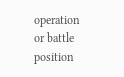operation or battle position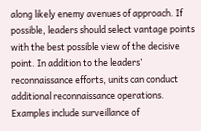along likely enemy avenues of approach. If possible, leaders should select vantage points with the best possible view of the decisive point. In addition to the leaders’ reconnaissance efforts, units can conduct additional reconnaissance operations. Examples include surveillance of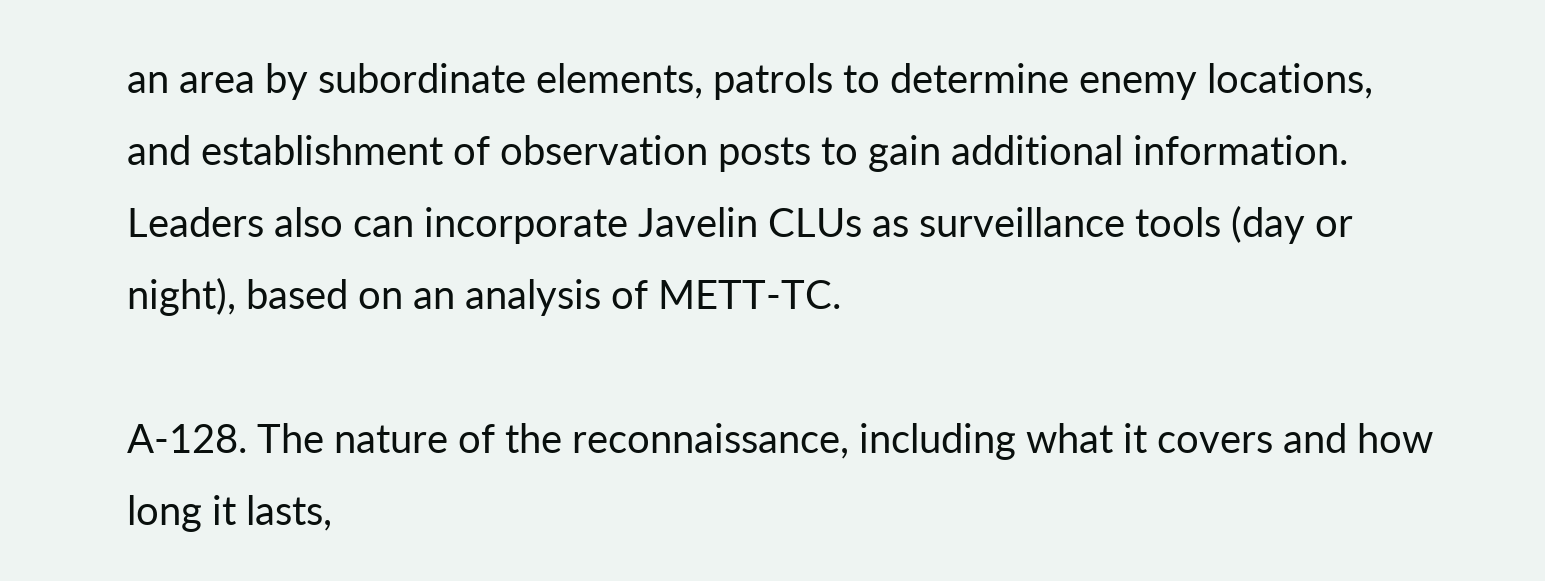an area by subordinate elements, patrols to determine enemy locations, and establishment of observation posts to gain additional information. Leaders also can incorporate Javelin CLUs as surveillance tools (day or night), based on an analysis of METT-TC.

A-128. The nature of the reconnaissance, including what it covers and how long it lasts,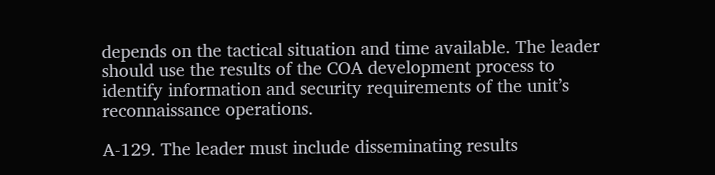depends on the tactical situation and time available. The leader should use the results of the COA development process to identify information and security requirements of the unit’s reconnaissance operations.

A-129. The leader must include disseminating results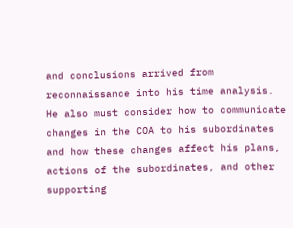and conclusions arrived from reconnaissance into his time analysis. He also must consider how to communicate changes in the COA to his subordinates and how these changes affect his plans, actions of the subordinates, and other supporting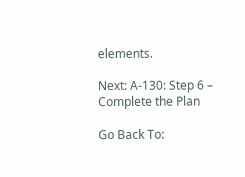elements.

Next: A-130: Step 6 – Complete the Plan

Go Back To: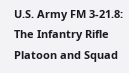U.S. Army FM 3-21.8: The Infantry Rifle Platoon and Squad